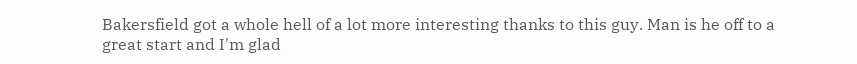Bakersfield got a whole hell of a lot more interesting thanks to this guy. Man is he off to a great start and I'm glad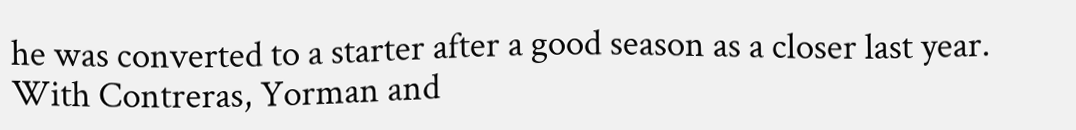he was converted to a starter after a good season as a closer last year. With Contreras, Yorman and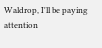Waldrop, I'll be paying attention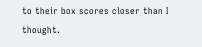to their box scores closer than I thought.